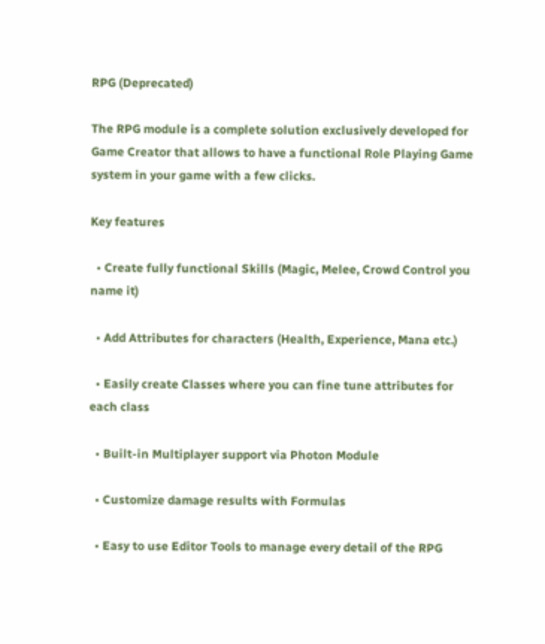RPG (Deprecated)

The RPG module is a complete solution exclusively developed for Game Creator that allows to have a functional Role Playing Game system in your game with a few clicks.

Key features

  • Create fully functional Skills (Magic, Melee, Crowd Control you name it)

  • Add Attributes for characters (Health, Experience, Mana etc.)

  • Easily create Classes where you can fine tune attributes for each class

  • Built-in Multiplayer support via Photon Module

  • Customize damage results with Formulas

  • Easy to use Editor Tools to manage every detail of the RPG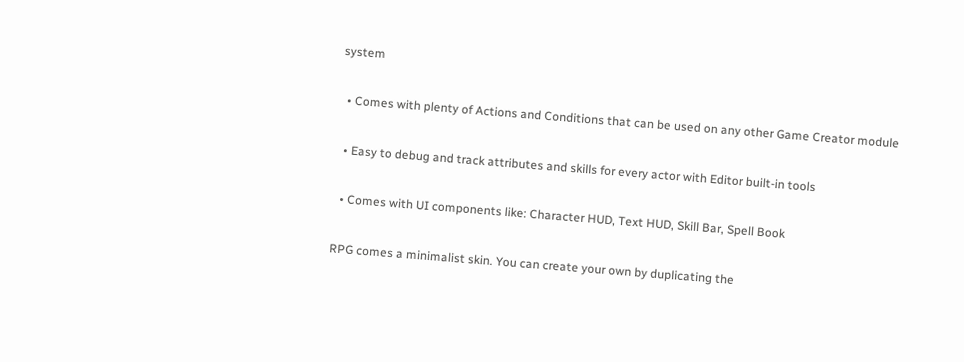system

  • Comes with plenty of Actions and Conditions that can be used on any other Game Creator module

  • Easy to debug and track attributes and skills for every actor with Editor built-in tools

  • Comes with UI components like: Character HUD, Text HUD, Skill Bar, Spell Book

RPG comes a minimalist skin. You can create your own by duplicating the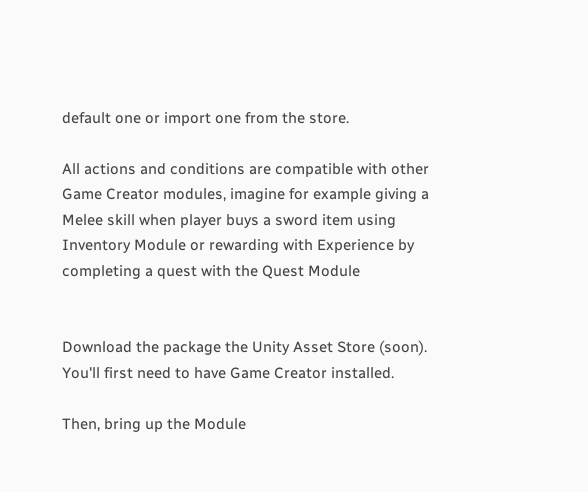default one or import one from the store.

All actions and conditions are compatible with other Game Creator modules, imagine for example giving a Melee skill when player buys a sword item using Inventory Module or rewarding with Experience by completing a quest with the Quest Module


Download the package the Unity Asset Store (soon). You'll first need to have Game Creator installed.

Then, bring up the Module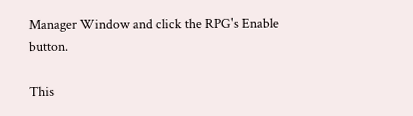Manager Window and click the RPG's Enable button.

This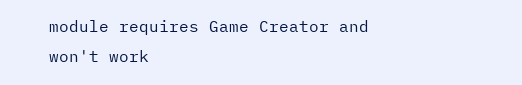module requires Game Creator and won't work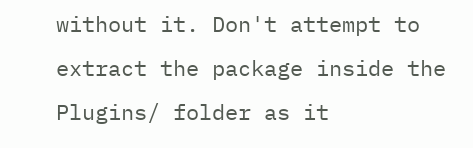without it. Don't attempt to extract the package inside the Plugins/ folder as it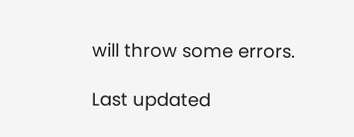will throw some errors.

Last updated